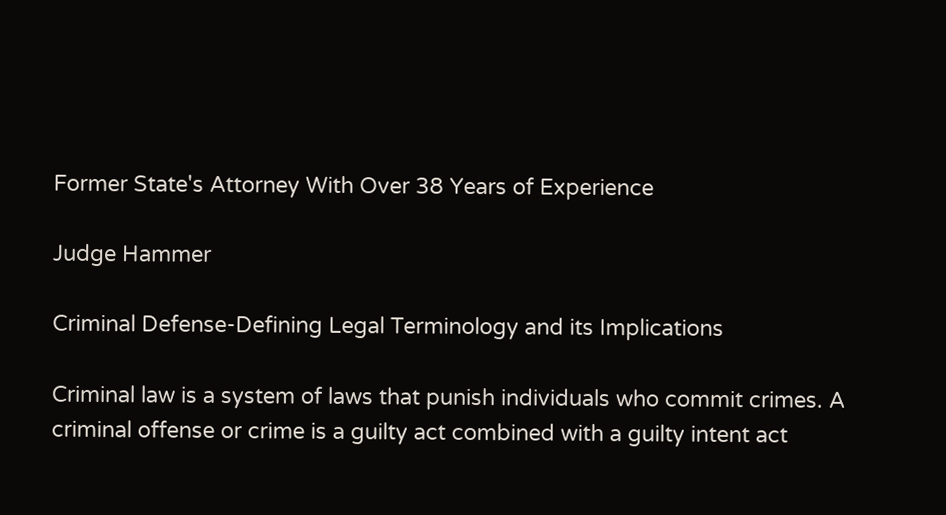Former State's Attorney With Over 38 Years of Experience

Judge Hammer

Criminal Defense-Defining Legal Terminology and its Implications

Criminal law is a system of laws that punish individuals who commit crimes. A criminal offense or crime is a guilty act combined with a guilty intent act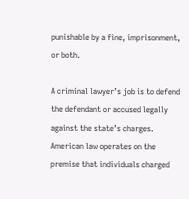punishable by a fine, imprisonment, or both.

A criminal lawyer’s job is to defend the defendant or accused legally against the state’s charges. American law operates on the premise that individuals charged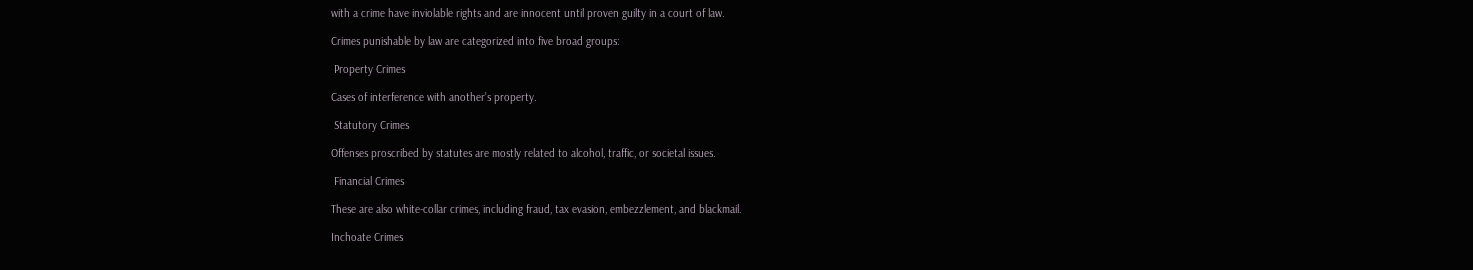with a crime have inviolable rights and are innocent until proven guilty in a court of law.

Crimes punishable by law are categorized into five broad groups:

 Property Crimes

Cases of interference with another’s property.

 Statutory Crimes

Offenses proscribed by statutes are mostly related to alcohol, traffic, or societal issues.

 Financial Crimes

These are also white-collar crimes, including fraud, tax evasion, embezzlement, and blackmail.

Inchoate Crimes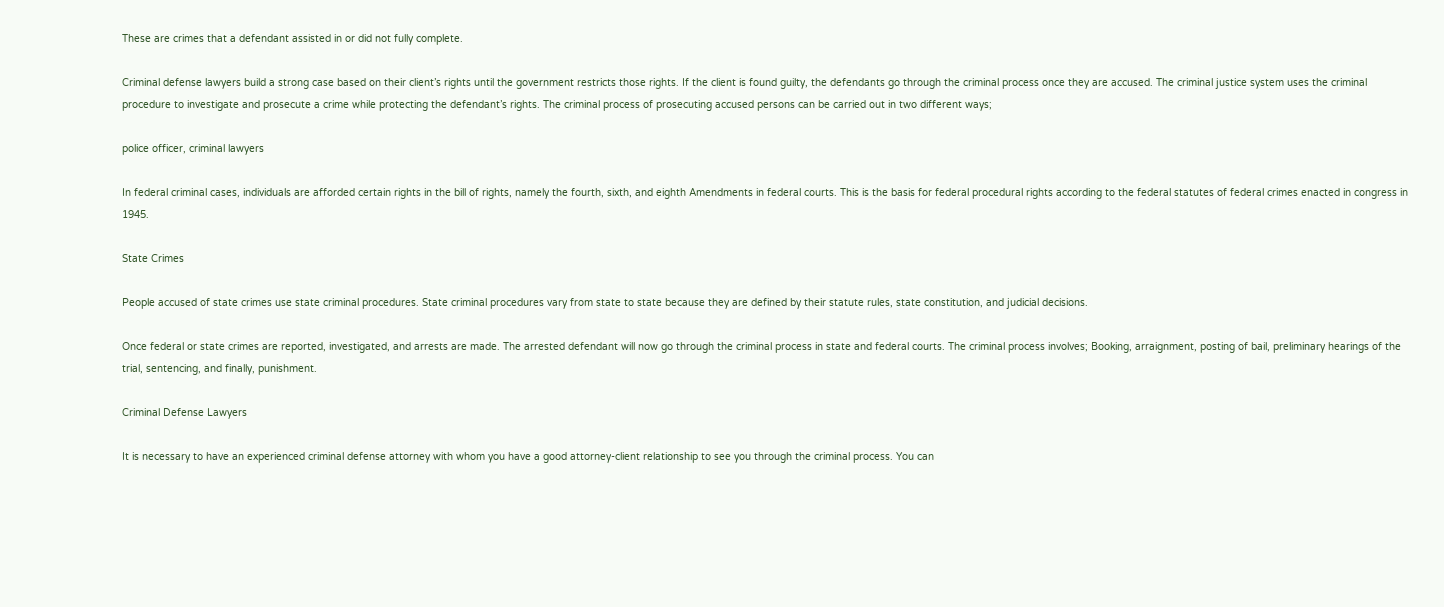These are crimes that a defendant assisted in or did not fully complete.

Criminal defense lawyers build a strong case based on their client’s rights until the government restricts those rights. If the client is found guilty, the defendants go through the criminal process once they are accused. The criminal justice system uses the criminal procedure to investigate and prosecute a crime while protecting the defendant’s rights. The criminal process of prosecuting accused persons can be carried out in two different ways;

police officer, criminal lawyers

In federal criminal cases, individuals are afforded certain rights in the bill of rights, namely the fourth, sixth, and eighth Amendments in federal courts. This is the basis for federal procedural rights according to the federal statutes of federal crimes enacted in congress in 1945.

State Crimes

People accused of state crimes use state criminal procedures. State criminal procedures vary from state to state because they are defined by their statute rules, state constitution, and judicial decisions.

Once federal or state crimes are reported, investigated, and arrests are made. The arrested defendant will now go through the criminal process in state and federal courts. The criminal process involves; Booking, arraignment, posting of bail, preliminary hearings of the trial, sentencing, and finally, punishment.

Criminal Defense Lawyers

It is necessary to have an experienced criminal defense attorney with whom you have a good attorney-client relationship to see you through the criminal process. You can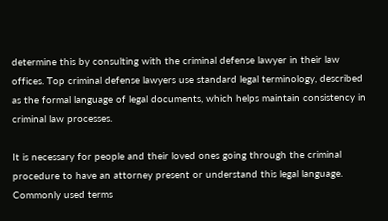determine this by consulting with the criminal defense lawyer in their law offices. Top criminal defense lawyers use standard legal terminology, described as the formal language of legal documents, which helps maintain consistency in criminal law processes.

It is necessary for people and their loved ones going through the criminal procedure to have an attorney present or understand this legal language. Commonly used terms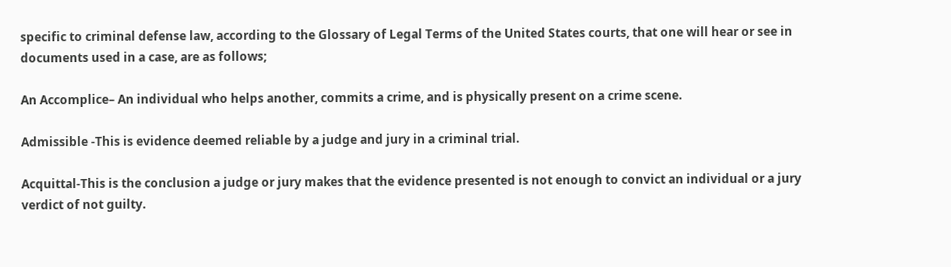specific to criminal defense law, according to the Glossary of Legal Terms of the United States courts, that one will hear or see in documents used in a case, are as follows;

An Accomplice– An individual who helps another, commits a crime, and is physically present on a crime scene.

Admissible -This is evidence deemed reliable by a judge and jury in a criminal trial.

Acquittal-This is the conclusion a judge or jury makes that the evidence presented is not enough to convict an individual or a jury verdict of not guilty.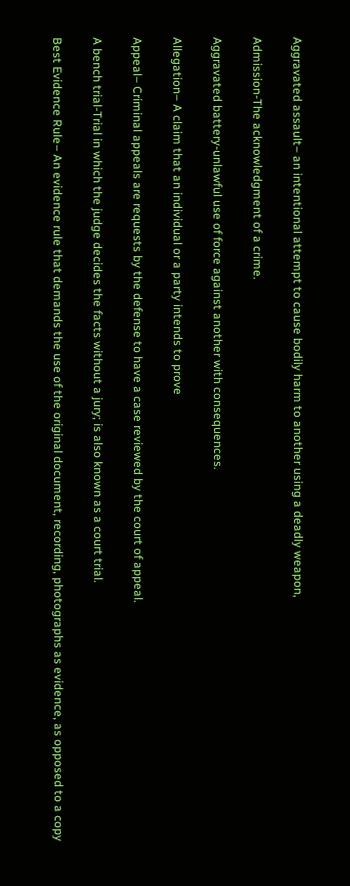Aggravated assault– an intentional attempt to cause bodily harm to another using a deadly weapon,

Admission-The acknowledgment of a crime.

Aggravated battery-unlawful use of force against another with consequences.

Allegation– A claim that an individual or a party intends to prove

Appeal– Criminal appeals are requests by the defense to have a case reviewed by the court of appeal.

A bench trial-Trial in which the judge decides the facts without a jury; is also known as a court trial.

Best Evidence Rule– An evidence rule that demands the use of the original document, recording, photographs as evidence, as opposed to a copy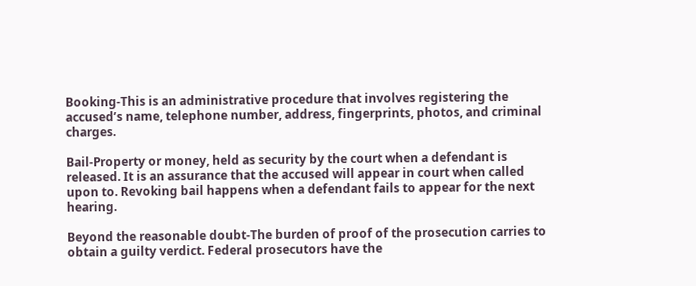Booking-This is an administrative procedure that involves registering the accused’s name, telephone number, address, fingerprints, photos, and criminal charges.

Bail-Property or money, held as security by the court when a defendant is released. It is an assurance that the accused will appear in court when called upon to. Revoking bail happens when a defendant fails to appear for the next hearing.

Beyond the reasonable doubt-The burden of proof of the prosecution carries to obtain a guilty verdict. Federal prosecutors have the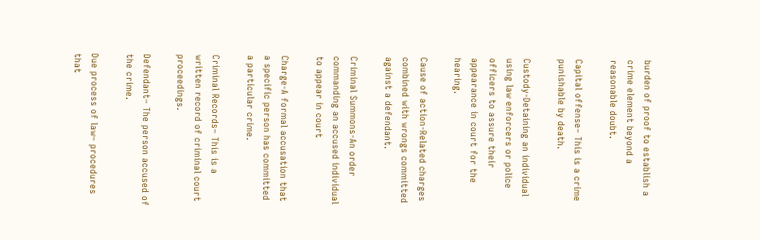burden of proof to establish a crime element beyond a reasonable doubt.

Capital offense– This is a crime punishable by death.

Custody-Detaining an individual using law enforcers or police officers to assure their appearance in court for the hearing.

Cause of action-Related charges combined with wrongs committed against a defendant.

Criminal Summons-An order commanding an accused individual to appear in court

Charge-A formal accusation that a specific person has committed a particular crime.

Criminal Records– This is a written record of criminal court proceedings.

Defendant– The person accused of the crime.

Due process of law– procedures that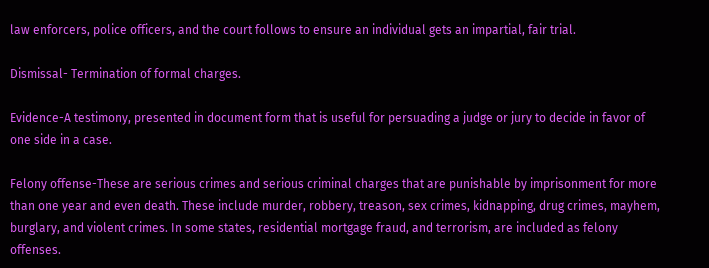law enforcers, police officers, and the court follows to ensure an individual gets an impartial, fair trial.

Dismissal- Termination of formal charges.

Evidence-A testimony, presented in document form that is useful for persuading a judge or jury to decide in favor of one side in a case.

Felony offense-These are serious crimes and serious criminal charges that are punishable by imprisonment for more than one year and even death. These include murder, robbery, treason, sex crimes, kidnapping, drug crimes, mayhem, burglary, and violent crimes. In some states, residential mortgage fraud, and terrorism, are included as felony offenses.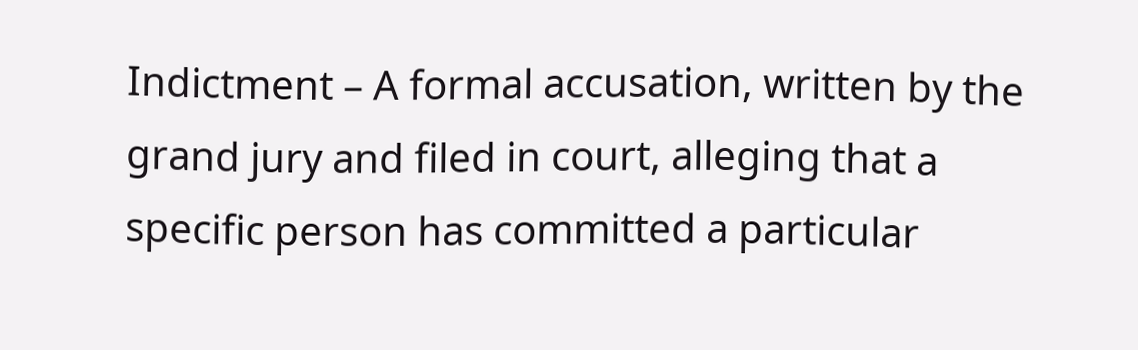Indictment – A formal accusation, written by the grand jury and filed in court, alleging that a specific person has committed a particular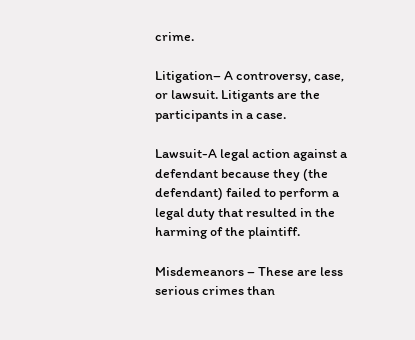crime.

Litigation– A controversy, case, or lawsuit. Litigants are the participants in a case.

Lawsuit-A legal action against a defendant because they (the defendant) failed to perform a legal duty that resulted in the harming of the plaintiff.

Misdemeanors – These are less serious crimes than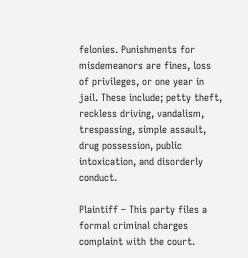felonies. Punishments for misdemeanors are fines, loss of privileges, or one year in jail. These include; petty theft, reckless driving, vandalism, trespassing, simple assault, drug possession, public intoxication, and disorderly conduct.

Plaintiff – This party files a formal criminal charges complaint with the court.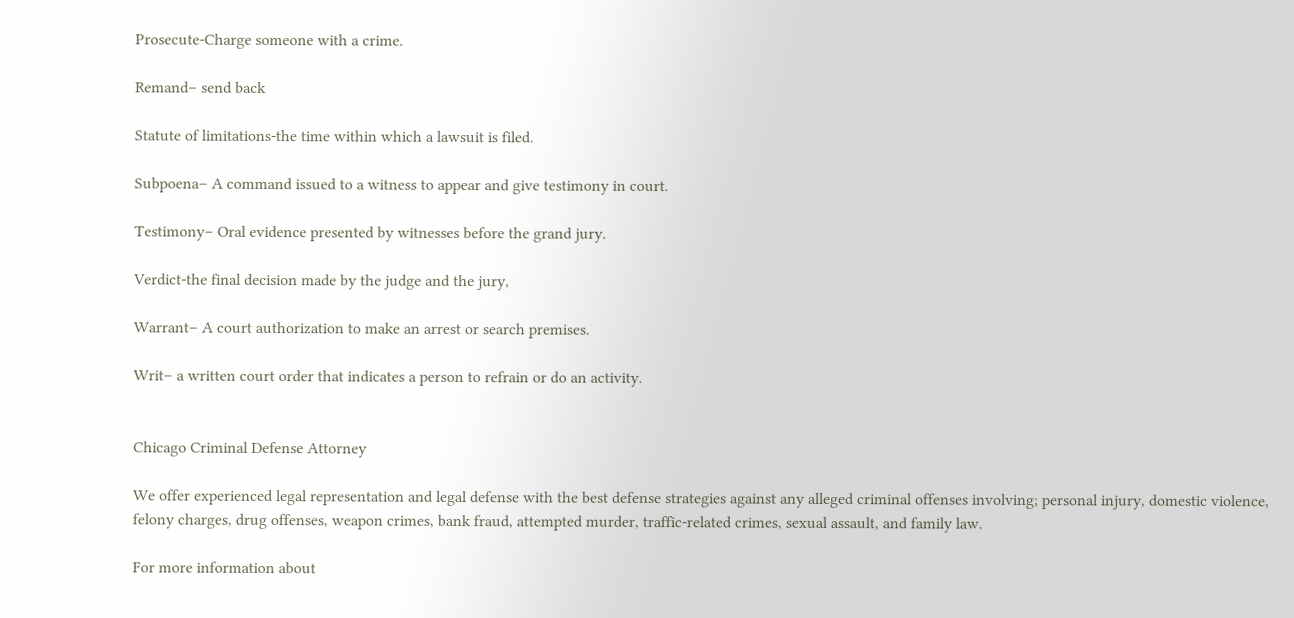Prosecute-Charge someone with a crime.

Remand– send back

Statute of limitations-the time within which a lawsuit is filed.

Subpoena– A command issued to a witness to appear and give testimony in court.

Testimony– Oral evidence presented by witnesses before the grand jury.

Verdict-the final decision made by the judge and the jury,

Warrant– A court authorization to make an arrest or search premises.

Writ– a written court order that indicates a person to refrain or do an activity.


Chicago Criminal Defense Attorney

We offer experienced legal representation and legal defense with the best defense strategies against any alleged criminal offenses involving; personal injury, domestic violence, felony charges, drug offenses, weapon crimes, bank fraud, attempted murder, traffic-related crimes, sexual assault, and family law.

For more information about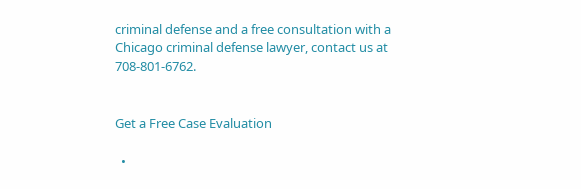criminal defense and a free consultation with a Chicago criminal defense lawyer, contact us at 708-801-6762.


Get a Free Case Evaluation

  •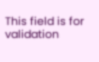This field is for validation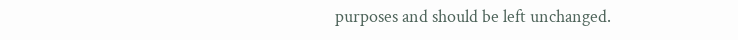purposes and should be left unchanged.